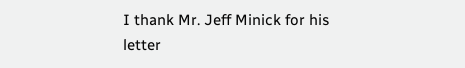I thank Mr. Jeff Minick for his letter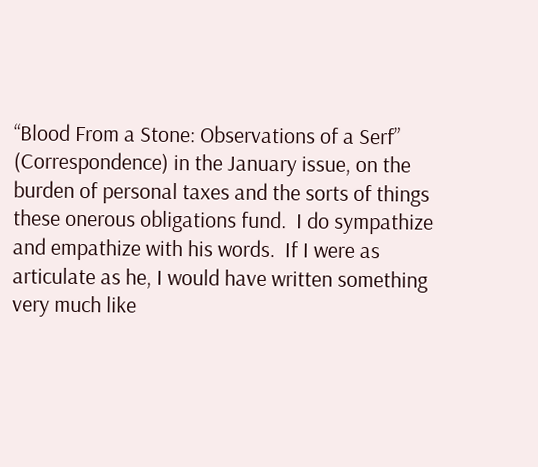“Blood From a Stone: Observations of a Serf” (Correspondence) in the January issue, on the burden of personal taxes and the sorts of things these onerous obligations fund.  I do sympathize and empathize with his words.  If I were as articulate as he, I would have written something very much like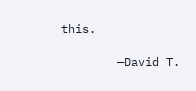this.

        —David T.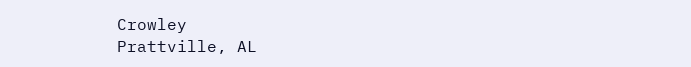Crowley
Prattville, AL